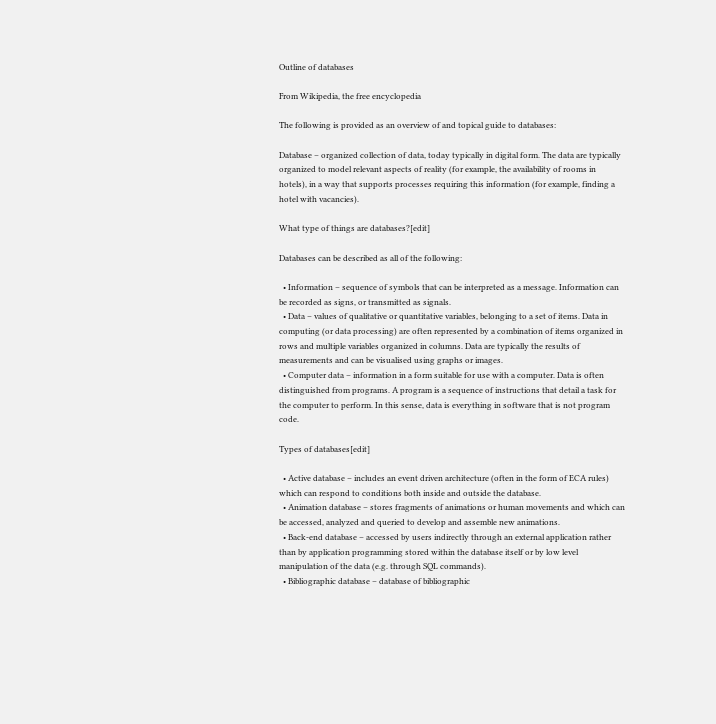Outline of databases

From Wikipedia, the free encyclopedia

The following is provided as an overview of and topical guide to databases:

Database – organized collection of data, today typically in digital form. The data are typically organized to model relevant aspects of reality (for example, the availability of rooms in hotels), in a way that supports processes requiring this information (for example, finding a hotel with vacancies).

What type of things are databases?[edit]

Databases can be described as all of the following:

  • Information – sequence of symbols that can be interpreted as a message. Information can be recorded as signs, or transmitted as signals.
  • Data – values of qualitative or quantitative variables, belonging to a set of items. Data in computing (or data processing) are often represented by a combination of items organized in rows and multiple variables organized in columns. Data are typically the results of measurements and can be visualised using graphs or images.
  • Computer data – information in a form suitable for use with a computer. Data is often distinguished from programs. A program is a sequence of instructions that detail a task for the computer to perform. In this sense, data is everything in software that is not program code.

Types of databases[edit]

  • Active database – includes an event driven architecture (often in the form of ECA rules) which can respond to conditions both inside and outside the database.
  • Animation database – stores fragments of animations or human movements and which can be accessed, analyzed and queried to develop and assemble new animations.
  • Back-end database – accessed by users indirectly through an external application rather than by application programming stored within the database itself or by low level manipulation of the data (e.g. through SQL commands).
  • Bibliographic database – database of bibliographic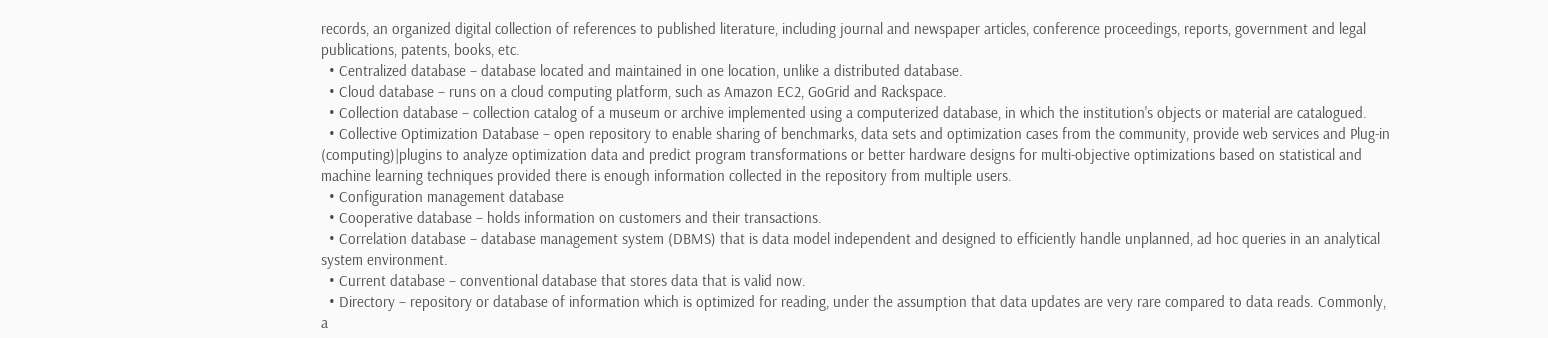records, an organized digital collection of references to published literature, including journal and newspaper articles, conference proceedings, reports, government and legal publications, patents, books, etc.
  • Centralized database – database located and maintained in one location, unlike a distributed database.
  • Cloud database – runs on a cloud computing platform, such as Amazon EC2, GoGrid and Rackspace.
  • Collection database – collection catalog of a museum or archive implemented using a computerized database, in which the institution's objects or material are catalogued.
  • Collective Optimization Database – open repository to enable sharing of benchmarks, data sets and optimization cases from the community, provide web services and Plug-in (computing)|plugins to analyze optimization data and predict program transformations or better hardware designs for multi-objective optimizations based on statistical and machine learning techniques provided there is enough information collected in the repository from multiple users.
  • Configuration management database
  • Cooperative database – holds information on customers and their transactions.
  • Correlation database – database management system (DBMS) that is data model independent and designed to efficiently handle unplanned, ad hoc queries in an analytical system environment.
  • Current database – conventional database that stores data that is valid now.
  • Directory – repository or database of information which is optimized for reading, under the assumption that data updates are very rare compared to data reads. Commonly, a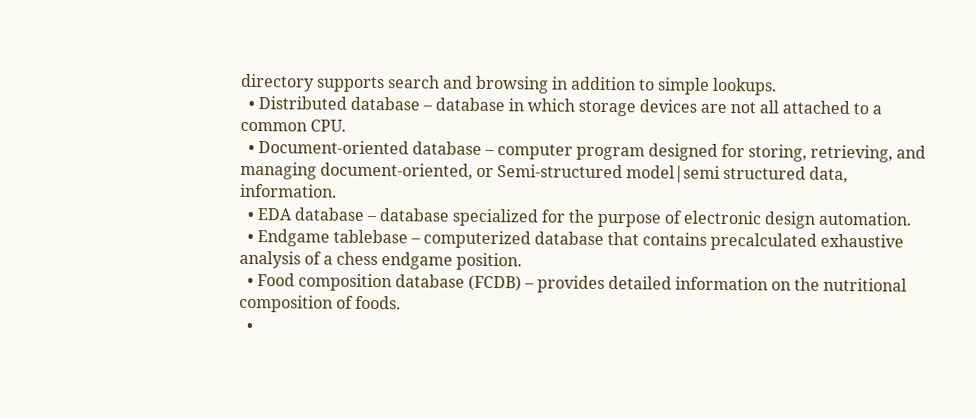directory supports search and browsing in addition to simple lookups.
  • Distributed database – database in which storage devices are not all attached to a common CPU.
  • Document-oriented database – computer program designed for storing, retrieving, and managing document-oriented, or Semi-structured model|semi structured data, information.
  • EDA database – database specialized for the purpose of electronic design automation.
  • Endgame tablebase – computerized database that contains precalculated exhaustive analysis of a chess endgame position.
  • Food composition database (FCDB) – provides detailed information on the nutritional composition of foods.
  •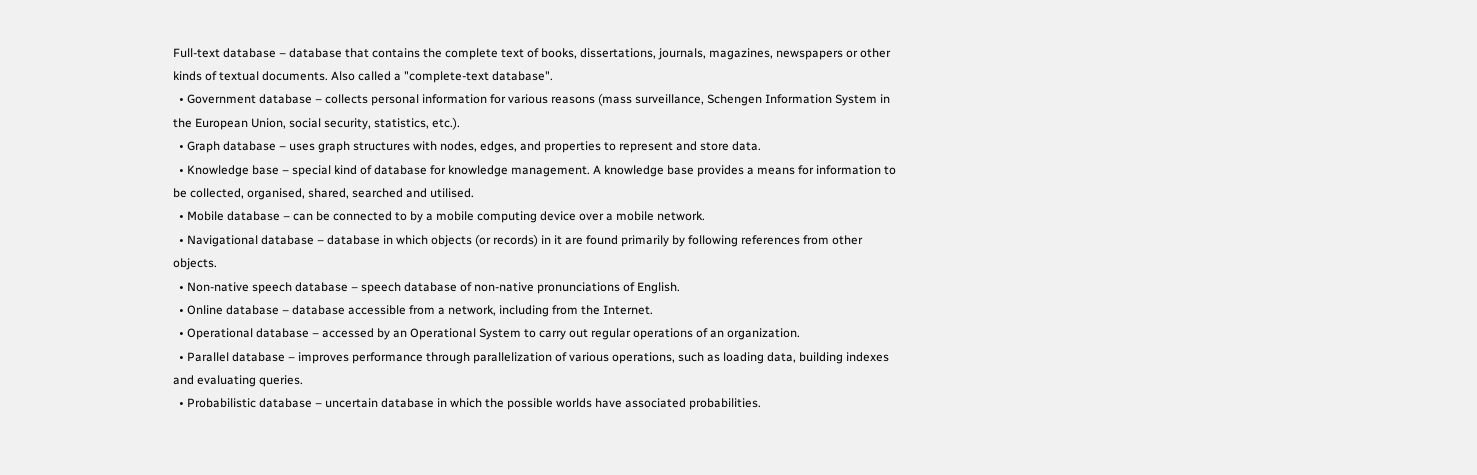Full-text database – database that contains the complete text of books, dissertations, journals, magazines, newspapers or other kinds of textual documents. Also called a "complete-text database".
  • Government database – collects personal information for various reasons (mass surveillance, Schengen Information System in the European Union, social security, statistics, etc.).
  • Graph database – uses graph structures with nodes, edges, and properties to represent and store data.
  • Knowledge base – special kind of database for knowledge management. A knowledge base provides a means for information to be collected, organised, shared, searched and utilised.
  • Mobile database – can be connected to by a mobile computing device over a mobile network.
  • Navigational database – database in which objects (or records) in it are found primarily by following references from other objects.
  • Non-native speech database – speech database of non-native pronunciations of English.
  • Online database – database accessible from a network, including from the Internet.
  • Operational database – accessed by an Operational System to carry out regular operations of an organization.
  • Parallel database – improves performance through parallelization of various operations, such as loading data, building indexes and evaluating queries.
  • Probabilistic database – uncertain database in which the possible worlds have associated probabilities.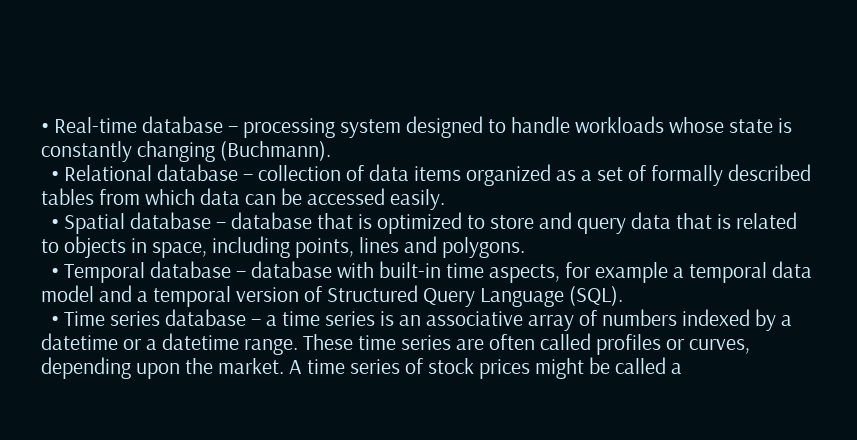• Real-time database – processing system designed to handle workloads whose state is constantly changing (Buchmann).
  • Relational database – collection of data items organized as a set of formally described tables from which data can be accessed easily.
  • Spatial database – database that is optimized to store and query data that is related to objects in space, including points, lines and polygons.
  • Temporal database – database with built-in time aspects, for example a temporal data model and a temporal version of Structured Query Language (SQL).
  • Time series database – a time series is an associative array of numbers indexed by a datetime or a datetime range. These time series are often called profiles or curves, depending upon the market. A time series of stock prices might be called a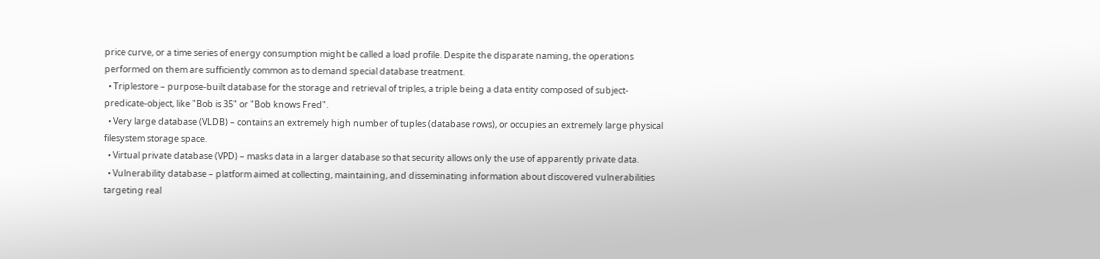price curve, or a time series of energy consumption might be called a load profile. Despite the disparate naming, the operations performed on them are sufficiently common as to demand special database treatment.
  • Triplestore – purpose-built database for the storage and retrieval of triples, a triple being a data entity composed of subject-predicate-object, like "Bob is 35" or "Bob knows Fred".
  • Very large database (VLDB) – contains an extremely high number of tuples (database rows), or occupies an extremely large physical filesystem storage space.
  • Virtual private database (VPD) – masks data in a larger database so that security allows only the use of apparently private data.
  • Vulnerability database – platform aimed at collecting, maintaining, and disseminating information about discovered vulnerabilities targeting real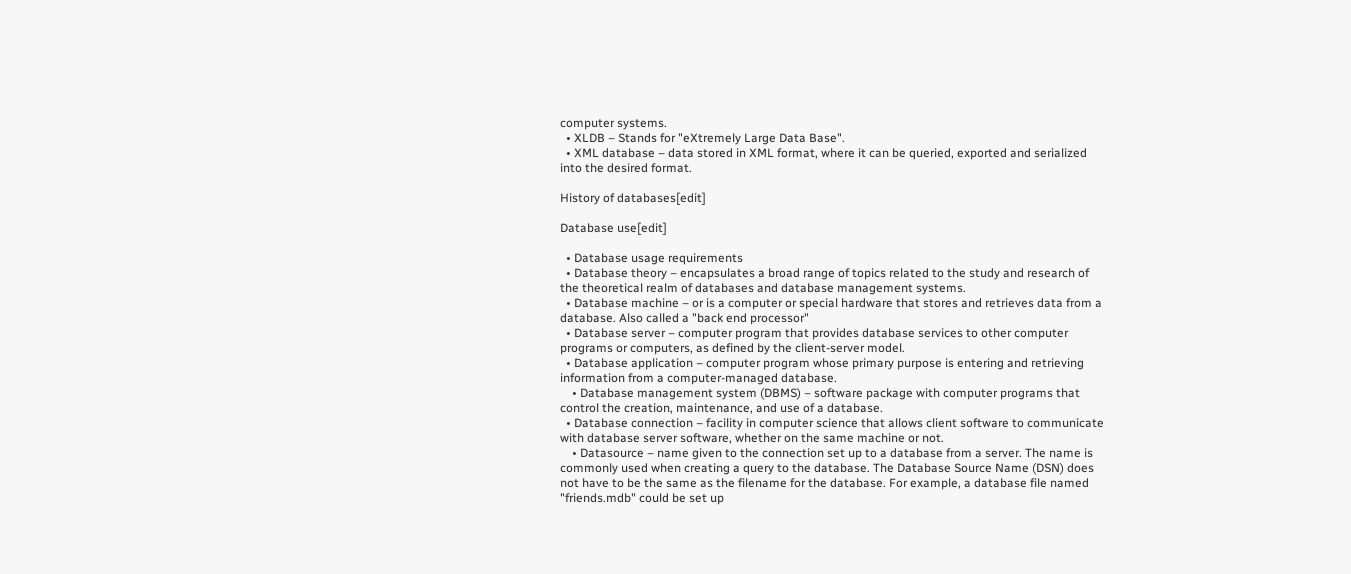computer systems.
  • XLDB – Stands for "eXtremely Large Data Base".
  • XML database – data stored in XML format, where it can be queried, exported and serialized into the desired format.

History of databases[edit]

Database use[edit]

  • Database usage requirements
  • Database theory – encapsulates a broad range of topics related to the study and research of the theoretical realm of databases and database management systems.
  • Database machine – or is a computer or special hardware that stores and retrieves data from a database. Also called a "back end processor"
  • Database server – computer program that provides database services to other computer programs or computers, as defined by the client-server model.
  • Database application – computer program whose primary purpose is entering and retrieving information from a computer-managed database.
    • Database management system (DBMS) – software package with computer programs that control the creation, maintenance, and use of a database.
  • Database connection – facility in computer science that allows client software to communicate with database server software, whether on the same machine or not.
    • Datasource – name given to the connection set up to a database from a server. The name is commonly used when creating a query to the database. The Database Source Name (DSN) does not have to be the same as the filename for the database. For example, a database file named "friends.mdb" could be set up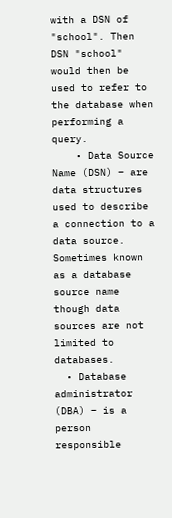with a DSN of "school". Then DSN "school" would then be used to refer to the database when performing a query.
    • Data Source Name (DSN) – are data structures used to describe a connection to a data source. Sometimes known as a database source name though data sources are not limited to databases.
  • Database administrator (DBA) – is a person responsible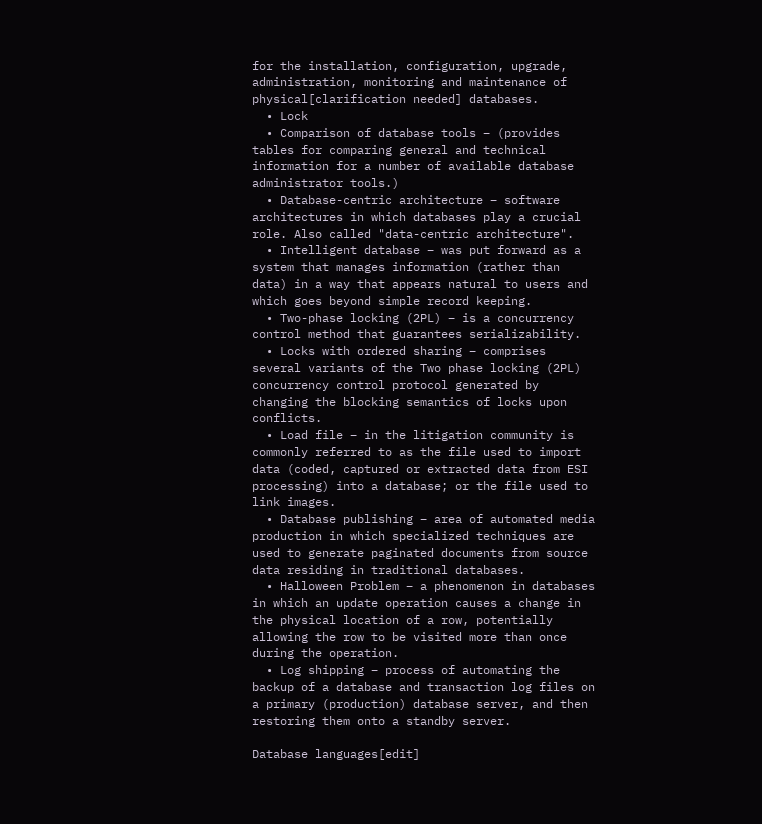for the installation, configuration, upgrade, administration, monitoring and maintenance of physical[clarification needed] databases.
  • Lock
  • Comparison of database tools – (provides tables for comparing general and technical information for a number of available database administrator tools.)
  • Database-centric architecture – software architectures in which databases play a crucial role. Also called "data-centric architecture".
  • Intelligent database – was put forward as a system that manages information (rather than data) in a way that appears natural to users and which goes beyond simple record keeping.
  • Two-phase locking (2PL) – is a concurrency control method that guarantees serializability.
  • Locks with ordered sharing – comprises several variants of the Two phase locking (2PL) concurrency control protocol generated by changing the blocking semantics of locks upon conflicts.
  • Load file – in the litigation community is commonly referred to as the file used to import data (coded, captured or extracted data from ESI processing) into a database; or the file used to link images.
  • Database publishing – area of automated media production in which specialized techniques are used to generate paginated documents from source data residing in traditional databases.
  • Halloween Problem – a phenomenon in databases in which an update operation causes a change in the physical location of a row, potentially allowing the row to be visited more than once during the operation.
  • Log shipping – process of automating the backup of a database and transaction log files on a primary (production) database server, and then restoring them onto a standby server.

Database languages[edit]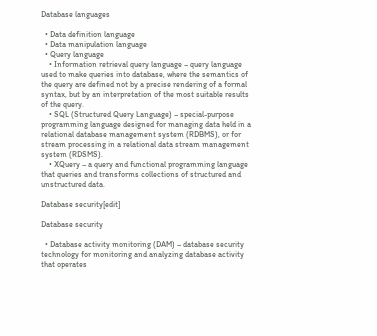Database languages

  • Data definition language
  • Data manipulation language
  • Query language
    • Information retrieval query language – query language used to make queries into database, where the semantics of the query are defined not by a precise rendering of a formal syntax, but by an interpretation of the most suitable results of the query.
    • SQL (Structured Query Language) – special-purpose programming language designed for managing data held in a relational database management system (RDBMS), or for stream processing in a relational data stream management system (RDSMS).
    • XQuery – a query and functional programming language that queries and transforms collections of structured and unstructured data.

Database security[edit]

Database security

  • Database activity monitoring (DAM) – database security technology for monitoring and analyzing database activity that operates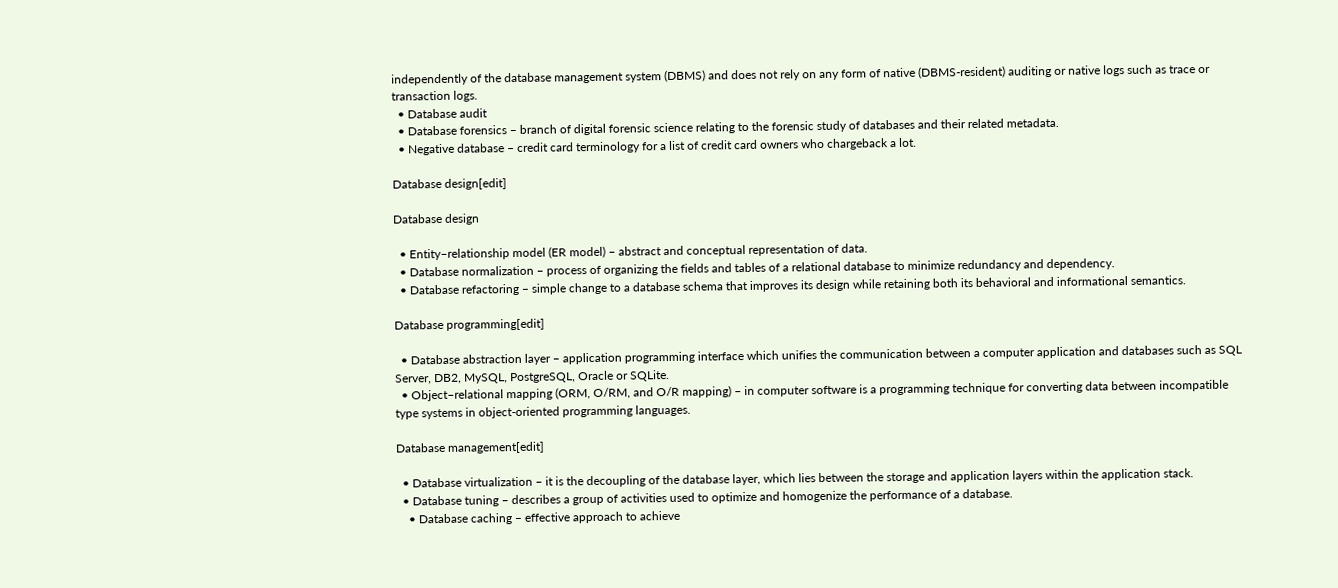independently of the database management system (DBMS) and does not rely on any form of native (DBMS-resident) auditing or native logs such as trace or transaction logs.
  • Database audit
  • Database forensics – branch of digital forensic science relating to the forensic study of databases and their related metadata.
  • Negative database – credit card terminology for a list of credit card owners who chargeback a lot.

Database design[edit]

Database design

  • Entity–relationship model (ER model) – abstract and conceptual representation of data.
  • Database normalization – process of organizing the fields and tables of a relational database to minimize redundancy and dependency.
  • Database refactoring – simple change to a database schema that improves its design while retaining both its behavioral and informational semantics.

Database programming[edit]

  • Database abstraction layer – application programming interface which unifies the communication between a computer application and databases such as SQL Server, DB2, MySQL, PostgreSQL, Oracle or SQLite.
  • Object–relational mapping (ORM, O/RM, and O/R mapping) – in computer software is a programming technique for converting data between incompatible type systems in object-oriented programming languages.

Database management[edit]

  • Database virtualization – it is the decoupling of the database layer, which lies between the storage and application layers within the application stack.
  • Database tuning – describes a group of activities used to optimize and homogenize the performance of a database.
    • Database caching – effective approach to achieve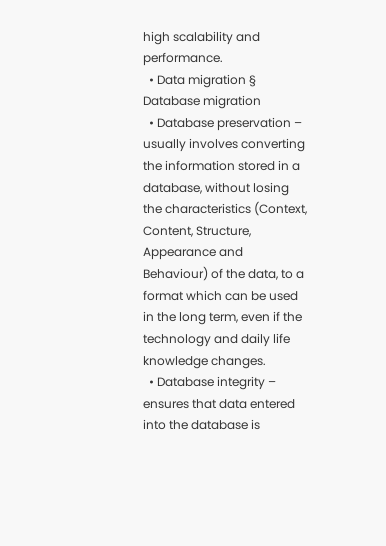high scalability and performance.
  • Data migration § Database migration
  • Database preservation – usually involves converting the information stored in a database, without losing the characteristics (Context, Content, Structure, Appearance and Behaviour) of the data, to a format which can be used in the long term, even if the technology and daily life knowledge changes.
  • Database integrity – ensures that data entered into the database is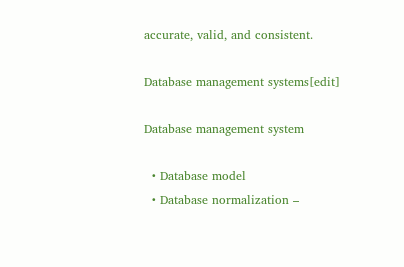accurate, valid, and consistent.

Database management systems[edit]

Database management system

  • Database model
  • Database normalization –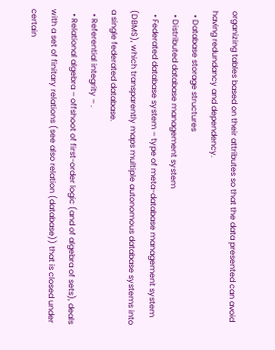organizing tables based on their attributes so that the data presented can avoid having redundancy and dependency.
  • Database storage structures
  • Distributed database management system
  • Federated database system – type of meta-database management system (DBMS), which transparently maps multiple autonomous database systems into a single federated database.
  • Referential integrity – .
  • Relational algebra – offshoot of first-order logic (and of algebra of sets), deals with a set of finitary relations (see also relation (database)) that is closed under certain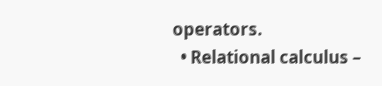operators.
  • Relational calculus –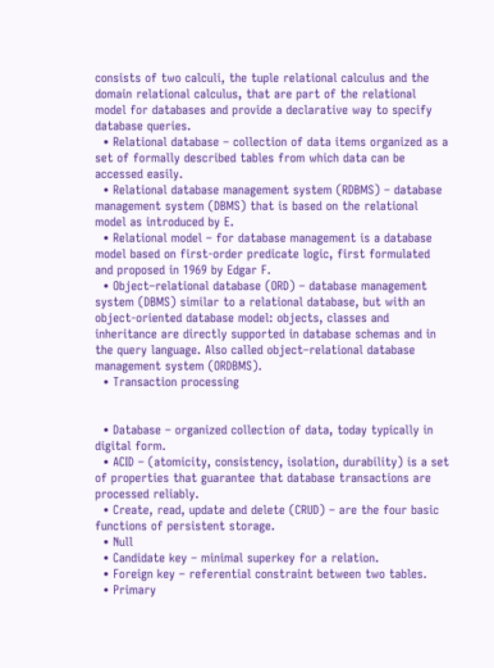consists of two calculi, the tuple relational calculus and the domain relational calculus, that are part of the relational model for databases and provide a declarative way to specify database queries.
  • Relational database – collection of data items organized as a set of formally described tables from which data can be accessed easily.
  • Relational database management system (RDBMS) – database management system (DBMS) that is based on the relational model as introduced by E.
  • Relational model – for database management is a database model based on first-order predicate logic, first formulated and proposed in 1969 by Edgar F.
  • Object–relational database (ORD) – database management system (DBMS) similar to a relational database, but with an object-oriented database model: objects, classes and inheritance are directly supported in database schemas and in the query language. Also called object–relational database management system (ORDBMS).
  • Transaction processing


  • Database – organized collection of data, today typically in digital form.
  • ACID – (atomicity, consistency, isolation, durability) is a set of properties that guarantee that database transactions are processed reliably.
  • Create, read, update and delete (CRUD) – are the four basic functions of persistent storage.
  • Null
  • Candidate key – minimal superkey for a relation.
  • Foreign key – referential constraint between two tables.
  • Primary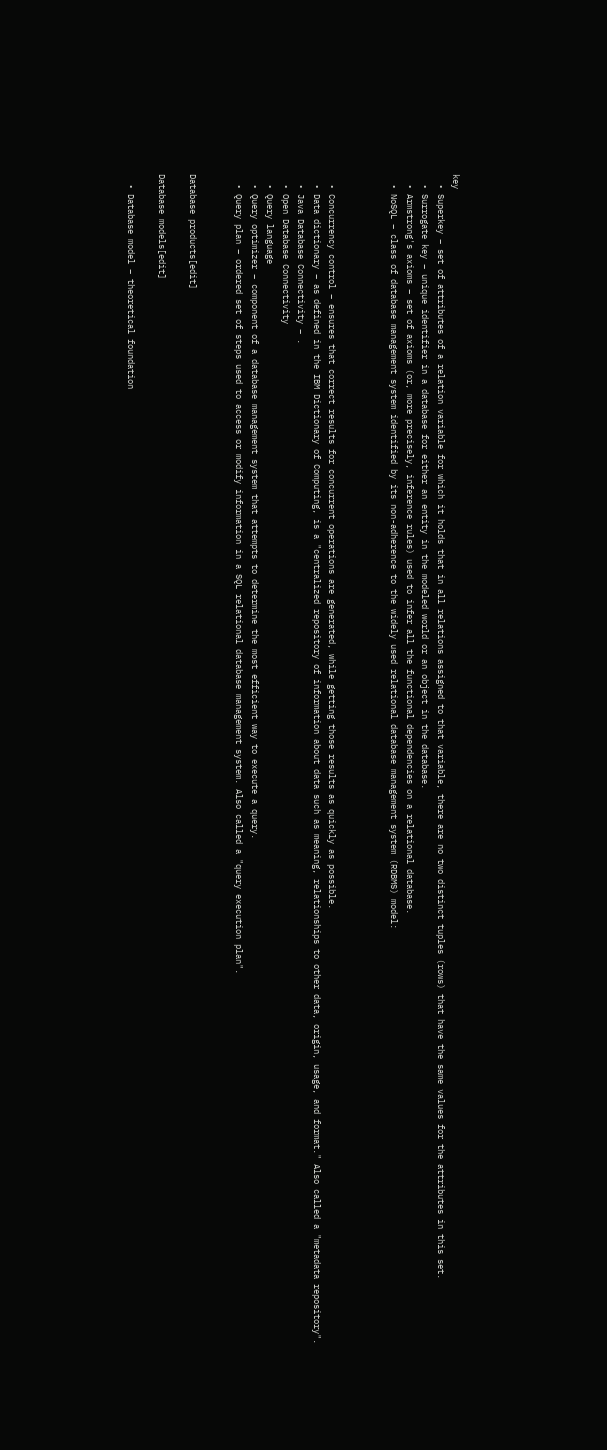key
  • Superkey – set of attributes of a relation variable for which it holds that in all relations assigned to that variable, there are no two distinct tuples (rows) that have the same values for the attributes in this set.
  • Surrogate key – unique identifier in a database for either an entity in the modeled world or an object in the database.
  • Armstrong's axioms – set of axioms (or, more precisely, inference rules) used to infer all the functional dependencies on a relational database.
  • NoSQL – class of database management system identified by its non-adherence to the widely used relational database management system (RDBMS) model:



  • Concurrency control – ensures that correct results for concurrent operations are generated, while getting those results as quickly as possible.
  • Data dictionary – as defined in the IBM Dictionary of Computing, is a "centralized repository of information about data such as meaning, relationships to other data, origin, usage, and format." Also called a "metadata repository".
  • Java Database Connectivity – .
  • Open Database Connectivity
  • Query language
  • Query optimizer – component of a database management system that attempts to determine the most efficient way to execute a query.
  • Query plan – ordered set of steps used to access or modify information in a SQL relational database management system. Also called a "query execution plan".


Database products[edit]

Database models[edit]

  • Database model – theoretical foundation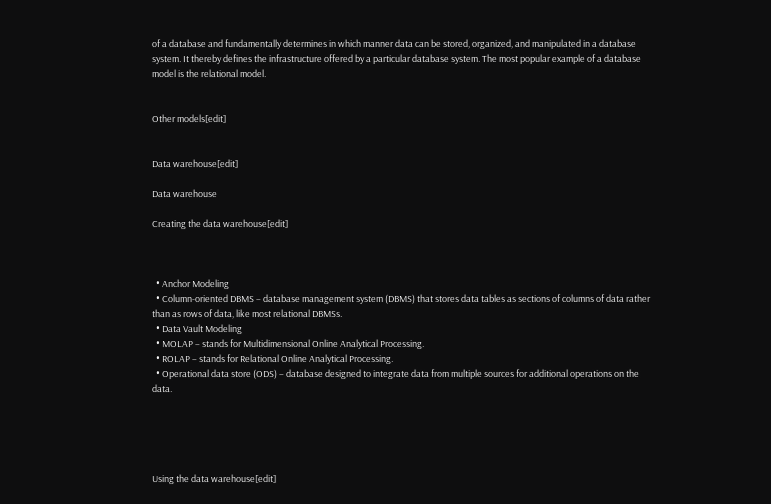of a database and fundamentally determines in which manner data can be stored, organized, and manipulated in a database system. It thereby defines the infrastructure offered by a particular database system. The most popular example of a database model is the relational model.


Other models[edit]


Data warehouse[edit]

Data warehouse

Creating the data warehouse[edit]



  • Anchor Modeling
  • Column-oriented DBMS – database management system (DBMS) that stores data tables as sections of columns of data rather than as rows of data, like most relational DBMSs.
  • Data Vault Modeling
  • MOLAP – stands for Multidimensional Online Analytical Processing.
  • ROLAP – stands for Relational Online Analytical Processing.
  • Operational data store (ODS) – database designed to integrate data from multiple sources for additional operations on the data.





Using the data warehouse[edit]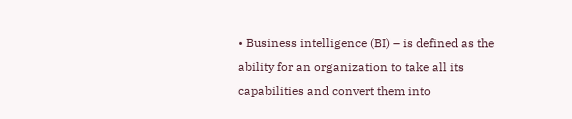• Business intelligence (BI) – is defined as the ability for an organization to take all its capabilities and convert them into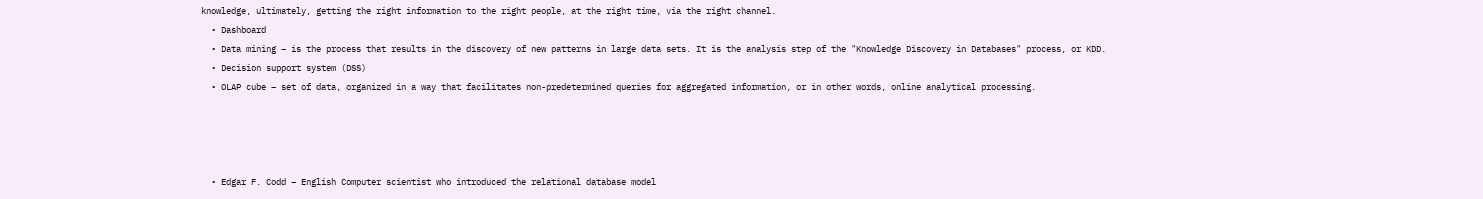knowledge, ultimately, getting the right information to the right people, at the right time, via the right channel.
  • Dashboard
  • Data mining – is the process that results in the discovery of new patterns in large data sets. It is the analysis step of the "Knowledge Discovery in Databases" process, or KDD.
  • Decision support system (DSS)
  • OLAP cube – set of data, organized in a way that facilitates non-predetermined queries for aggregated information, or in other words, online analytical processing.




  • Edgar F. Codd – English Computer scientist who introduced the relational database model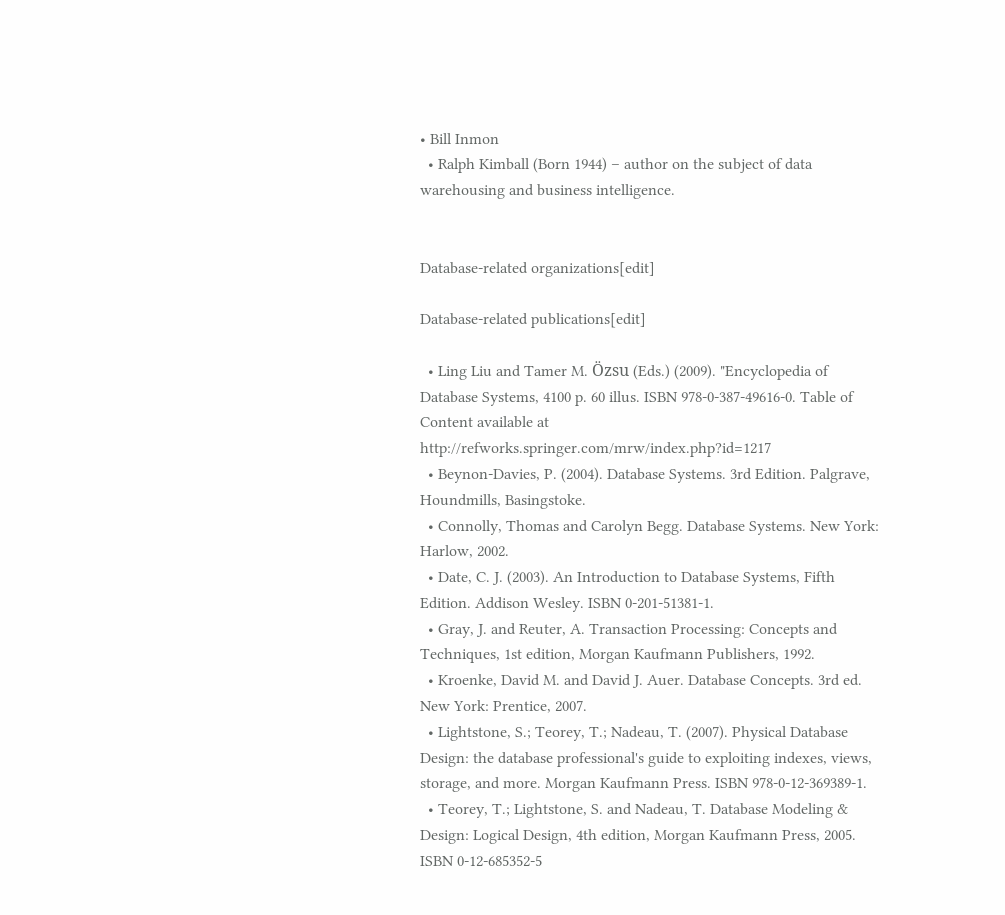• Bill Inmon
  • Ralph Kimball (Born 1944) – author on the subject of data warehousing and business intelligence.


Database-related organizations[edit]

Database-related publications[edit]

  • Ling Liu and Tamer M. Özsu (Eds.) (2009). "Encyclopedia of Database Systems, 4100 p. 60 illus. ISBN 978-0-387-49616-0. Table of Content available at http://refworks.springer.com/mrw/index.php?id=1217
  • Beynon-Davies, P. (2004). Database Systems. 3rd Edition. Palgrave, Houndmills, Basingstoke.
  • Connolly, Thomas and Carolyn Begg. Database Systems. New York: Harlow, 2002.
  • Date, C. J. (2003). An Introduction to Database Systems, Fifth Edition. Addison Wesley. ISBN 0-201-51381-1.
  • Gray, J. and Reuter, A. Transaction Processing: Concepts and Techniques, 1st edition, Morgan Kaufmann Publishers, 1992.
  • Kroenke, David M. and David J. Auer. Database Concepts. 3rd ed. New York: Prentice, 2007.
  • Lightstone, S.; Teorey, T.; Nadeau, T. (2007). Physical Database Design: the database professional's guide to exploiting indexes, views, storage, and more. Morgan Kaufmann Press. ISBN 978-0-12-369389-1.
  • Teorey, T.; Lightstone, S. and Nadeau, T. Database Modeling & Design: Logical Design, 4th edition, Morgan Kaufmann Press, 2005. ISBN 0-12-685352-5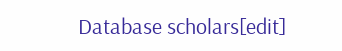Database scholars[edit]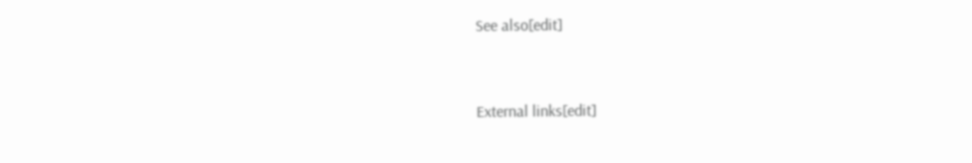See also[edit]


External links[edit]